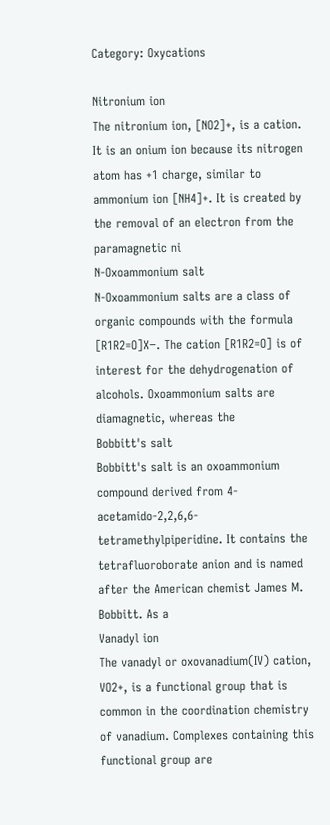Category: Oxycations

Nitronium ion
The nitronium ion, [NO2]+, is a cation. It is an onium ion because its nitrogen atom has +1 charge, similar to ammonium ion [NH4]+. It is created by the removal of an electron from the paramagnetic ni
N-Oxoammonium salt
N-Oxoammonium salts are a class of organic compounds with the formula [R1R2=O]X−. The cation [R1R2=O] is of interest for the dehydrogenation of alcohols. Oxoammonium salts are diamagnetic, whereas the
Bobbitt's salt
Bobbitt's salt is an oxoammonium compound derived from 4-acetamido-2,2,6,6-tetramethylpiperidine. It contains the tetrafluoroborate anion and is named after the American chemist James M. Bobbitt. As a
Vanadyl ion
The vanadyl or oxovanadium(IV) cation, VO2+, is a functional group that is common in the coordination chemistry of vanadium. Complexes containing this functional group are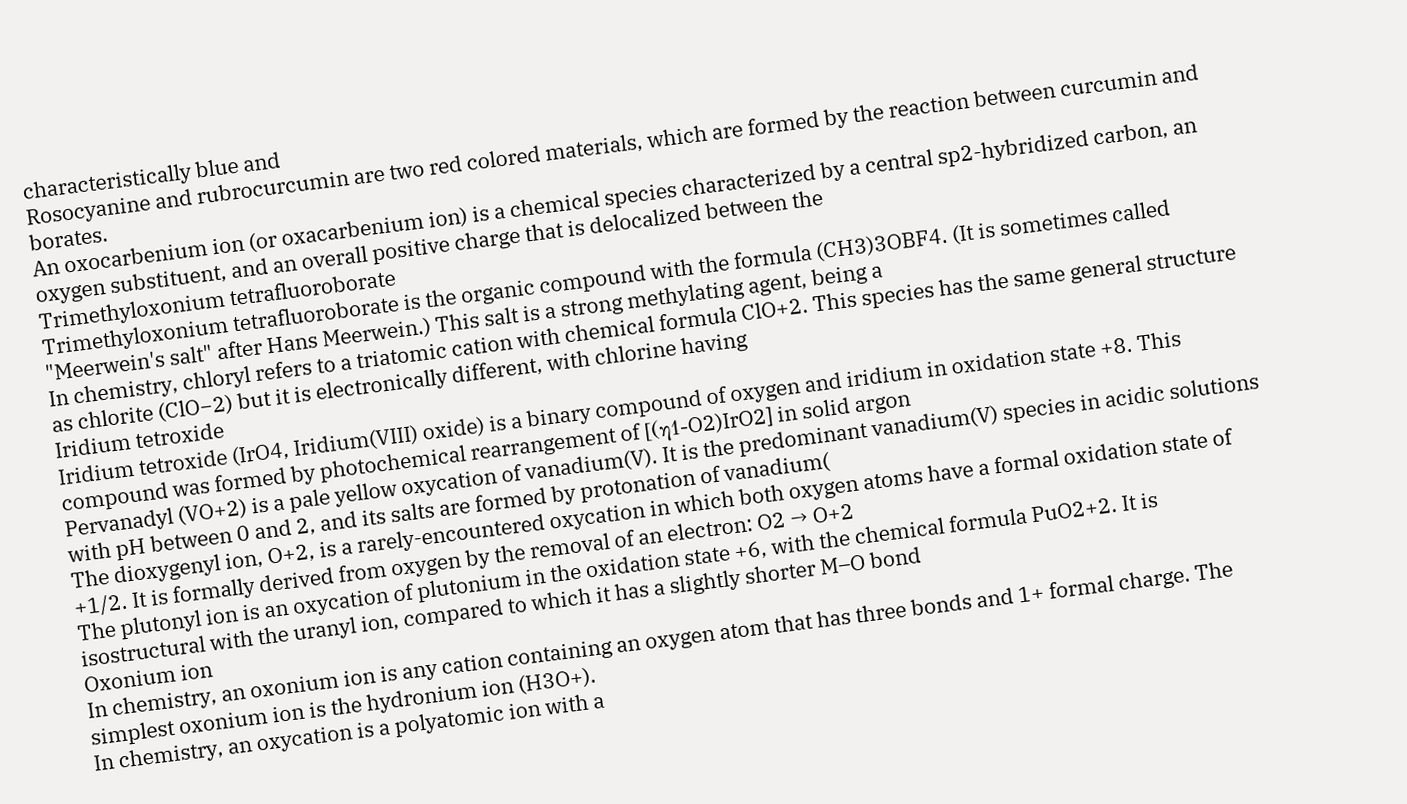characteristically blue and
Rosocyanine and rubrocurcumin are two red colored materials, which are formed by the reaction between curcumin and borates.
An oxocarbenium ion (or oxacarbenium ion) is a chemical species characterized by a central sp2-hybridized carbon, an oxygen substituent, and an overall positive charge that is delocalized between the
Trimethyloxonium tetrafluoroborate
Trimethyloxonium tetrafluoroborate is the organic compound with the formula (CH3)3OBF4. (It is sometimes called "Meerwein's salt" after Hans Meerwein.) This salt is a strong methylating agent, being a
In chemistry, chloryl refers to a triatomic cation with chemical formula ClO+2. This species has the same general structure as chlorite (ClO−2) but it is electronically different, with chlorine having
Iridium tetroxide
Iridium tetroxide (IrO4, Iridium(VIII) oxide) is a binary compound of oxygen and iridium in oxidation state +8. This compound was formed by photochemical rearrangement of [(η1-O2)IrO2] in solid argon
Pervanadyl (VO+2) is a pale yellow oxycation of vanadium(V). It is the predominant vanadium(V) species in acidic solutions with pH between 0 and 2, and its salts are formed by protonation of vanadium(
The dioxygenyl ion, O+2, is a rarely-encountered oxycation in which both oxygen atoms have a formal oxidation state of +1/2. It is formally derived from oxygen by the removal of an electron: O2 → O+2
The plutonyl ion is an oxycation of plutonium in the oxidation state +6, with the chemical formula PuO2+2. It is isostructural with the uranyl ion, compared to which it has a slightly shorter M–O bond
Oxonium ion
In chemistry, an oxonium ion is any cation containing an oxygen atom that has three bonds and 1+ formal charge. The simplest oxonium ion is the hydronium ion (H3O+).
In chemistry, an oxycation is a polyatomic ion with a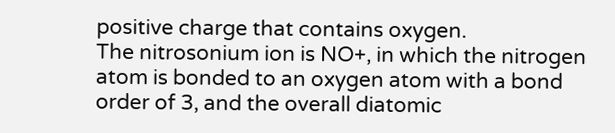positive charge that contains oxygen.
The nitrosonium ion is NO+, in which the nitrogen atom is bonded to an oxygen atom with a bond order of 3, and the overall diatomic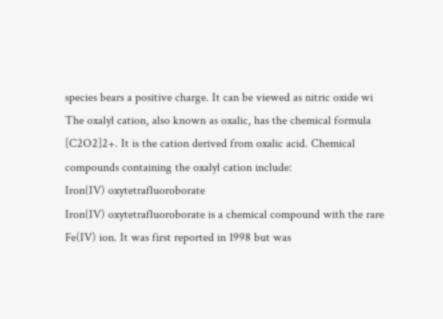species bears a positive charge. It can be viewed as nitric oxide wi
The oxalyl cation, also known as oxalic, has the chemical formula [C2O2]2+. It is the cation derived from oxalic acid. Chemical compounds containing the oxalyl cation include:
Iron(IV) oxytetrafluoroborate
Iron(IV) oxytetrafluoroborate is a chemical compound with the rare Fe(IV) ion. It was first reported in 1998 but was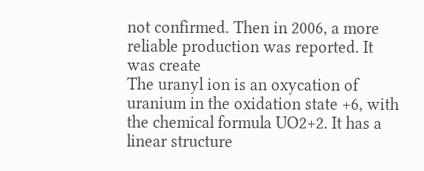not confirmed. Then in 2006, a more reliable production was reported. It was create
The uranyl ion is an oxycation of uranium in the oxidation state +6, with the chemical formula UO2+2. It has a linear structure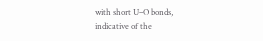with short U–O bonds, indicative of the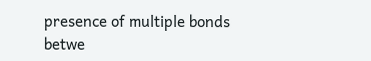presence of multiple bonds betwe